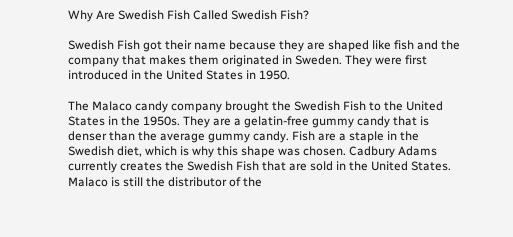Why Are Swedish Fish Called Swedish Fish?

Swedish Fish got their name because they are shaped like fish and the company that makes them originated in Sweden. They were first introduced in the United States in 1950.

The Malaco candy company brought the Swedish Fish to the United States in the 1950s. They are a gelatin-free gummy candy that is denser than the average gummy candy. Fish are a staple in the Swedish diet, which is why this shape was chosen. Cadbury Adams currently creates the Swedish Fish that are sold in the United States. Malaco is still the distributor of the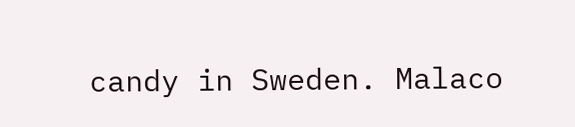candy in Sweden. Malaco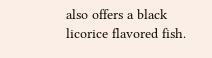also offers a black licorice flavored fish.